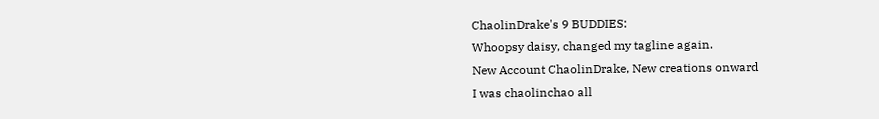ChaolinDrake's 9 BUDDIES:
Whoopsy daisy, changed my tagline again.
New Account ChaolinDrake, New creations onward
I was chaolinchao all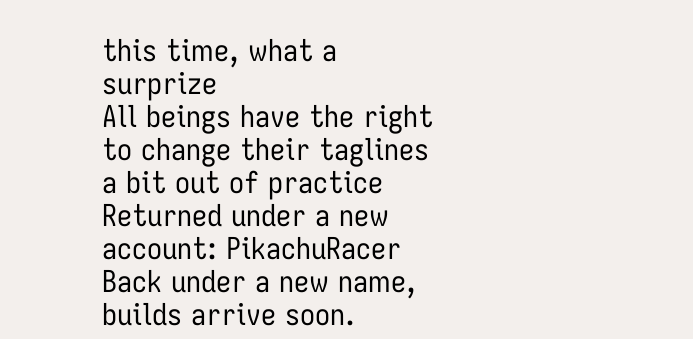this time, what a surprize
All beings have the right to change their taglines
a bit out of practice
Returned under a new account: PikachuRacer
Back under a new name, builds arrive soon.